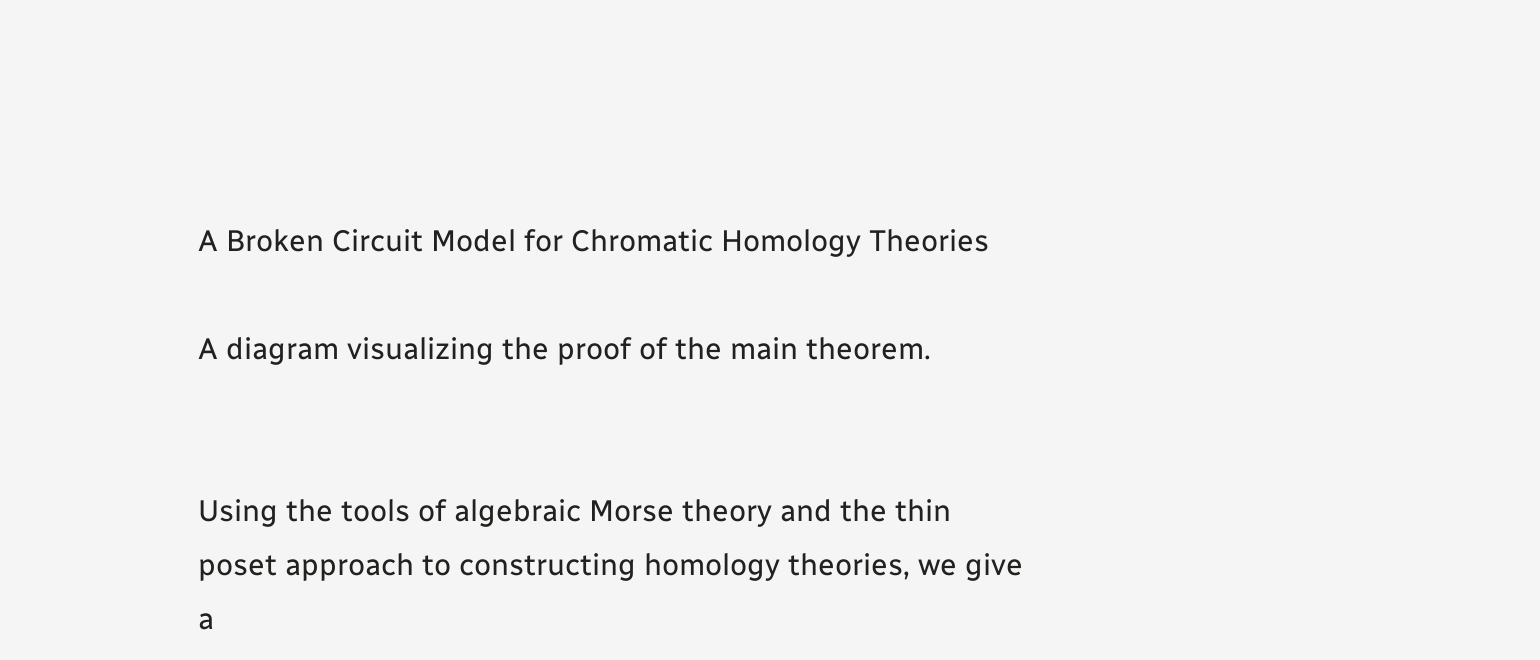A Broken Circuit Model for Chromatic Homology Theories

A diagram visualizing the proof of the main theorem.


Using the tools of algebraic Morse theory and the thin poset approach to constructing homology theories, we give a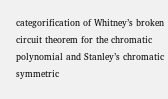categorification of Whitney’s broken circuit theorem for the chromatic polynomial and Stanley’s chromatic symmetric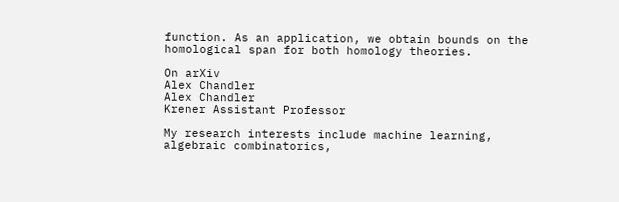function. As an application, we obtain bounds on the homological span for both homology theories.

On arXiv
Alex Chandler
Alex Chandler
Krener Assistant Professor

My research interests include machine learning, algebraic combinatorics,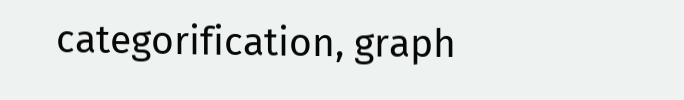categorification, graph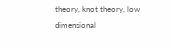theory, knot theory, low dimensional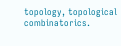topology, topological combinatorics.